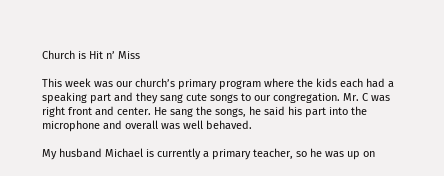Church is Hit n’ Miss

This week was our church’s primary program where the kids each had a speaking part and they sang cute songs to our congregation. Mr. C was right front and center. He sang the songs, he said his part into the microphone and overall was well behaved.

My husband Michael is currently a primary teacher, so he was up on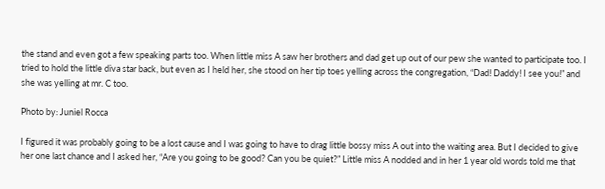the stand and even got a few speaking parts too. When little miss A saw her brothers and dad get up out of our pew she wanted to participate too. I tried to hold the little diva star back, but even as I held her, she stood on her tip toes yelling across the congregation, “Dad! Daddy! I see you!” and she was yelling at mr. C too.

Photo by: Juniel Rocca

I figured it was probably going to be a lost cause and I was going to have to drag little bossy miss A out into the waiting area. But I decided to give her one last chance and I asked her, “Are you going to be good? Can you be quiet?” Little miss A nodded and in her 1 year old words told me that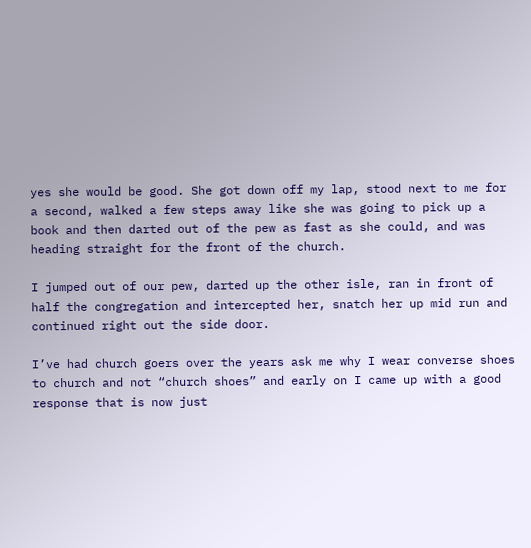yes she would be good. She got down off my lap, stood next to me for a second, walked a few steps away like she was going to pick up a book and then darted out of the pew as fast as she could, and was heading straight for the front of the church.

I jumped out of our pew, darted up the other isle, ran in front of half the congregation and intercepted her, snatch her up mid run and continued right out the side door.

I’ve had church goers over the years ask me why I wear converse shoes to church and not “church shoes” and early on I came up with a good response that is now just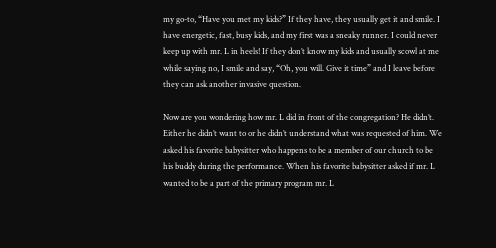my go-to, “Have you met my kids?” If they have, they usually get it and smile. I have energetic, fast, busy kids, and my first was a sneaky runner. I could never keep up with mr. L in heels! If they don’t know my kids and usually scowl at me while saying no, I smile and say, “Oh, you will. Give it time” and I leave before they can ask another invasive question.

Now are you wondering how mr. L did in front of the congregation? He didn’t. Either he didn’t want to or he didn’t understand what was requested of him. We asked his favorite babysitter who happens to be a member of our church to be his buddy during the performance. When his favorite babysitter asked if mr. L wanted to be a part of the primary program mr. L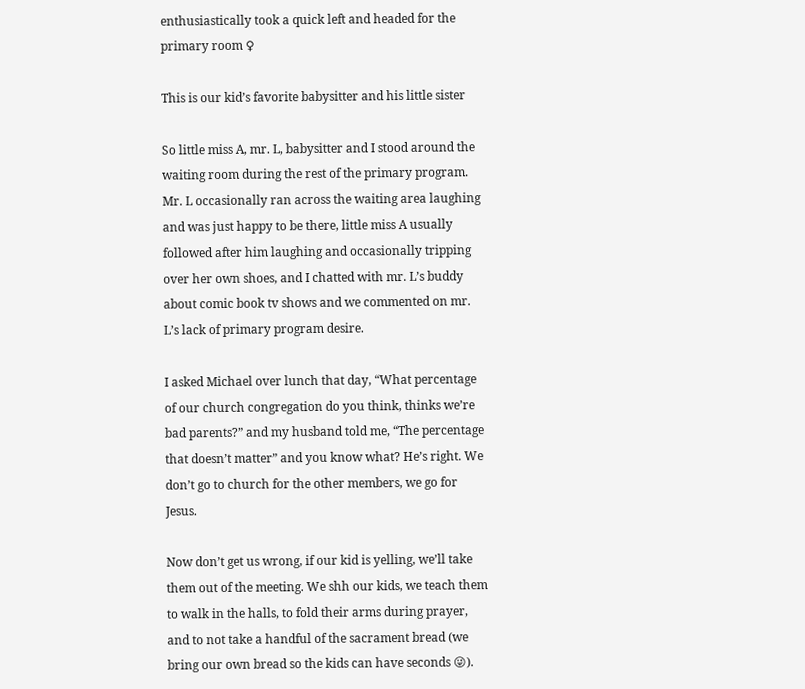enthusiastically took a quick left and headed for the primary room ♀

This is our kid’s favorite babysitter and his little sister

So little miss A, mr. L, babysitter and I stood around the waiting room during the rest of the primary program. Mr. L occasionally ran across the waiting area laughing and was just happy to be there, little miss A usually followed after him laughing and occasionally tripping over her own shoes, and I chatted with mr. L’s buddy about comic book tv shows and we commented on mr. L’s lack of primary program desire.

I asked Michael over lunch that day, “What percentage of our church congregation do you think, thinks we’re bad parents?” and my husband told me, “The percentage that doesn’t matter” and you know what? He’s right. We don’t go to church for the other members, we go for Jesus.

Now don’t get us wrong, if our kid is yelling, we’ll take them out of the meeting. We shh our kids, we teach them to walk in the halls, to fold their arms during prayer, and to not take a handful of the sacrament bread (we bring our own bread so the kids can have seconds 😜).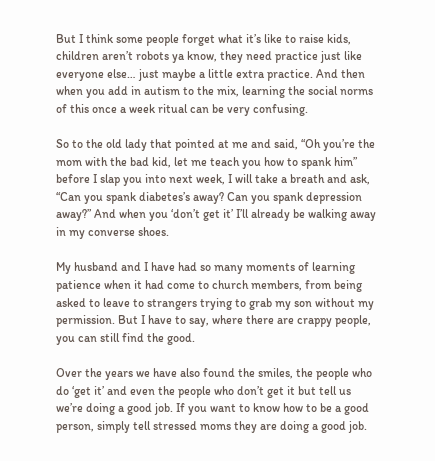But I think some people forget what it’s like to raise kids, children aren’t robots ya know, they need practice just like everyone else… just maybe a little extra practice. And then when you add in autism to the mix, learning the social norms of this once a week ritual can be very confusing.

So to the old lady that pointed at me and said, “Oh you’re the mom with the bad kid, let me teach you how to spank him” before I slap you into next week, I will take a breath and ask, “Can you spank diabetes’s away? Can you spank depression away?” And when you ‘don’t get it’ I’ll already be walking away in my converse shoes.

My husband and I have had so many moments of learning patience when it had come to church members, from being asked to leave to strangers trying to grab my son without my permission. But I have to say, where there are crappy people, you can still find the good.

Over the years we have also found the smiles, the people who do ‘get it’ and even the people who don’t get it but tell us we’re doing a good job. If you want to know how to be a good person, simply tell stressed moms they are doing a good job.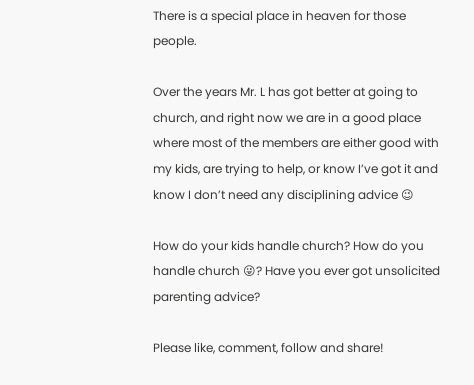There is a special place in heaven for those people.

Over the years Mr. L has got better at going to church, and right now we are in a good place where most of the members are either good with my kids, are trying to help, or know I’ve got it and know I don’t need any disciplining advice 😉

How do your kids handle church? How do you handle church 😜? Have you ever got unsolicited parenting advice?

Please like, comment, follow and share!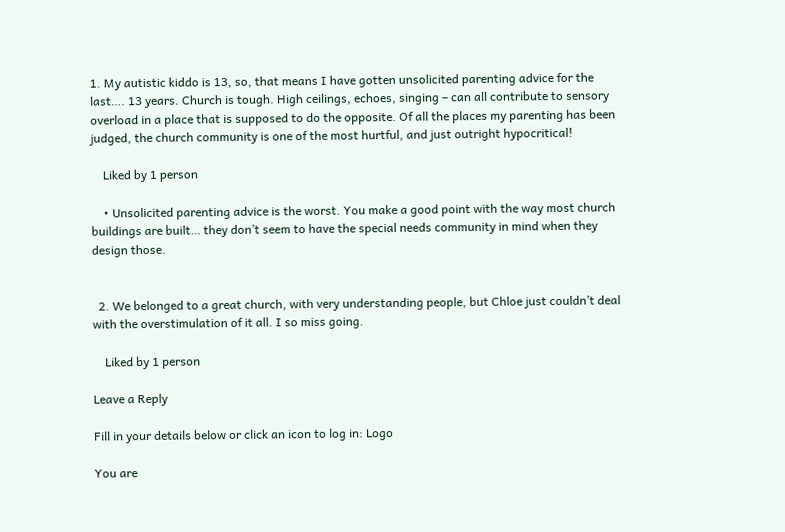1. My autistic kiddo is 13, so, that means I have gotten unsolicited parenting advice for the last…. 13 years. Church is tough. High ceilings, echoes, singing – can all contribute to sensory overload in a place that is supposed to do the opposite. Of all the places my parenting has been judged, the church community is one of the most hurtful, and just outright hypocritical!

    Liked by 1 person

    • Unsolicited parenting advice is the worst. You make a good point with the way most church buildings are built… they don’t seem to have the special needs community in mind when they design those.


  2. We belonged to a great church, with very understanding people, but Chloe just couldn’t deal with the overstimulation of it all. I so miss going.

    Liked by 1 person

Leave a Reply

Fill in your details below or click an icon to log in: Logo

You are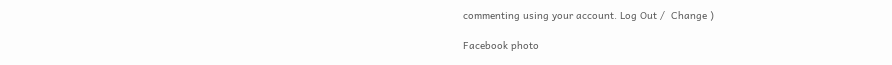commenting using your account. Log Out /  Change )

Facebook photo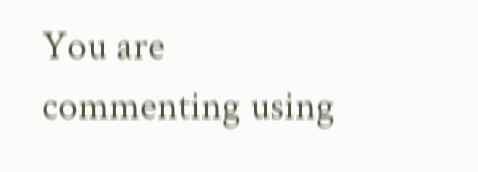You are commenting using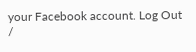your Facebook account. Log Out /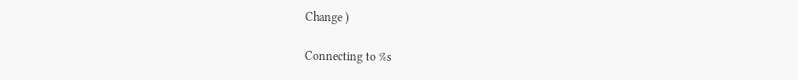Change )

Connecting to %s